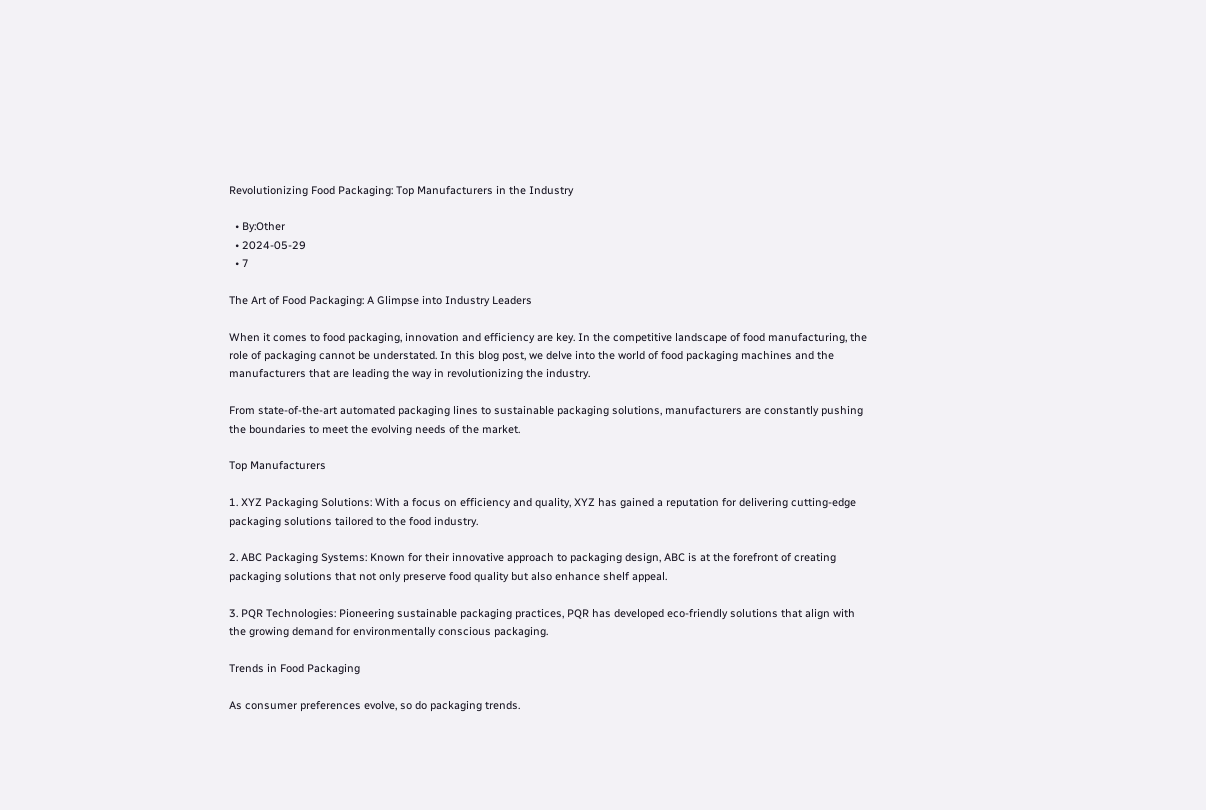Revolutionizing Food Packaging: Top Manufacturers in the Industry

  • By:Other
  • 2024-05-29
  • 7

The Art of Food Packaging: A Glimpse into Industry Leaders

When it comes to food packaging, innovation and efficiency are key. In the competitive landscape of food manufacturing, the role of packaging cannot be understated. In this blog post, we delve into the world of food packaging machines and the manufacturers that are leading the way in revolutionizing the industry.

From state-of-the-art automated packaging lines to sustainable packaging solutions, manufacturers are constantly pushing the boundaries to meet the evolving needs of the market.

Top Manufacturers

1. XYZ Packaging Solutions: With a focus on efficiency and quality, XYZ has gained a reputation for delivering cutting-edge packaging solutions tailored to the food industry.

2. ABC Packaging Systems: Known for their innovative approach to packaging design, ABC is at the forefront of creating packaging solutions that not only preserve food quality but also enhance shelf appeal.

3. PQR Technologies: Pioneering sustainable packaging practices, PQR has developed eco-friendly solutions that align with the growing demand for environmentally conscious packaging.

Trends in Food Packaging

As consumer preferences evolve, so do packaging trends.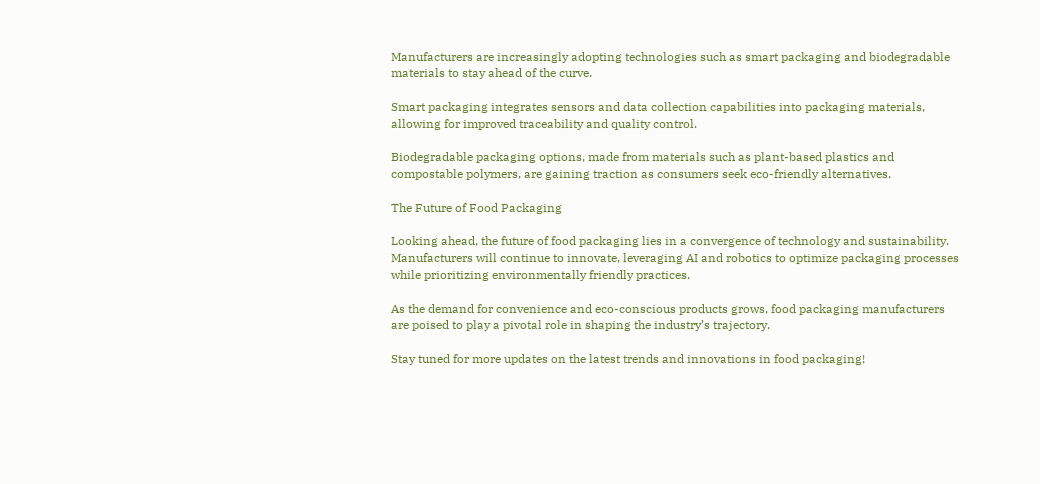Manufacturers are increasingly adopting technologies such as smart packaging and biodegradable materials to stay ahead of the curve.

Smart packaging integrates sensors and data collection capabilities into packaging materials, allowing for improved traceability and quality control.

Biodegradable packaging options, made from materials such as plant-based plastics and compostable polymers, are gaining traction as consumers seek eco-friendly alternatives.

The Future of Food Packaging

Looking ahead, the future of food packaging lies in a convergence of technology and sustainability. Manufacturers will continue to innovate, leveraging AI and robotics to optimize packaging processes while prioritizing environmentally friendly practices.

As the demand for convenience and eco-conscious products grows, food packaging manufacturers are poised to play a pivotal role in shaping the industry’s trajectory.

Stay tuned for more updates on the latest trends and innovations in food packaging!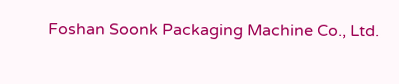Foshan Soonk Packaging Machine Co., Ltd.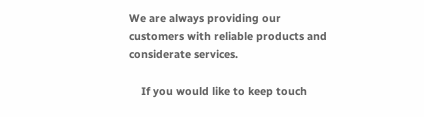We are always providing our customers with reliable products and considerate services.

    If you would like to keep touch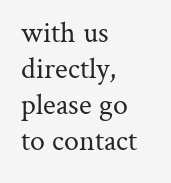with us directly, please go to contact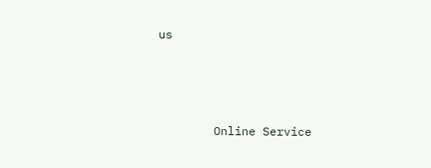us



        Online Service